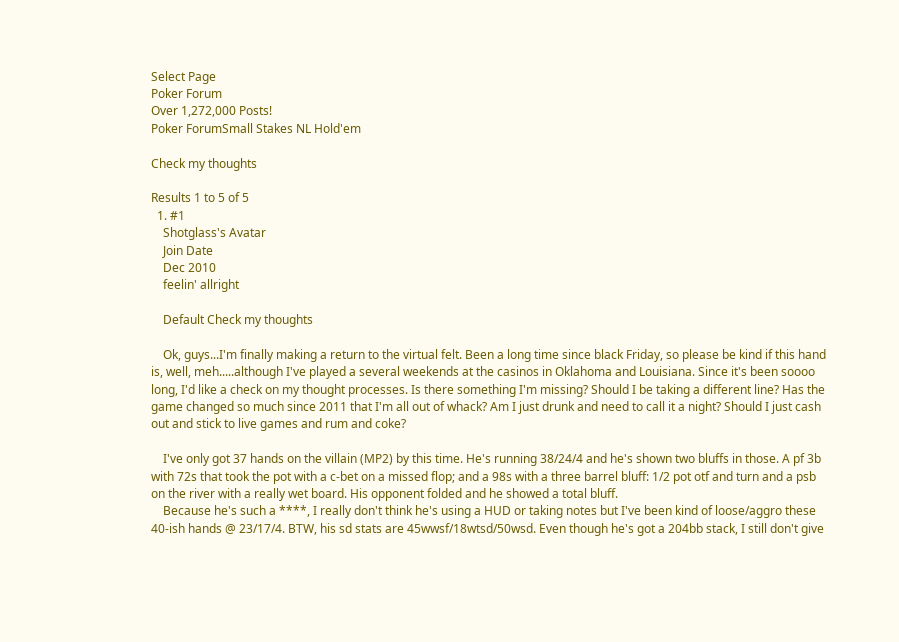Select Page
Poker Forum
Over 1,272,000 Posts!
Poker ForumSmall Stakes NL Hold'em

Check my thoughts

Results 1 to 5 of 5
  1. #1
    Shotglass's Avatar
    Join Date
    Dec 2010
    feelin' allright

    Default Check my thoughts

    Ok, guys...I'm finally making a return to the virtual felt. Been a long time since black Friday, so please be kind if this hand is, well, meh.....although I've played a several weekends at the casinos in Oklahoma and Louisiana. Since it's been soooo long, I'd like a check on my thought processes. Is there something I'm missing? Should I be taking a different line? Has the game changed so much since 2011 that I'm all out of whack? Am I just drunk and need to call it a night? Should I just cash out and stick to live games and rum and coke?

    I've only got 37 hands on the villain (MP2) by this time. He's running 38/24/4 and he's shown two bluffs in those. A pf 3b with 72s that took the pot with a c-bet on a missed flop; and a 98s with a three barrel bluff: 1/2 pot otf and turn and a psb on the river with a really wet board. His opponent folded and he showed a total bluff.
    Because he's such a ****, I really don't think he's using a HUD or taking notes but I've been kind of loose/aggro these 40-ish hands @ 23/17/4. BTW, his sd stats are 45wwsf/18wtsd/50wsd. Even though he's got a 204bb stack, I still don't give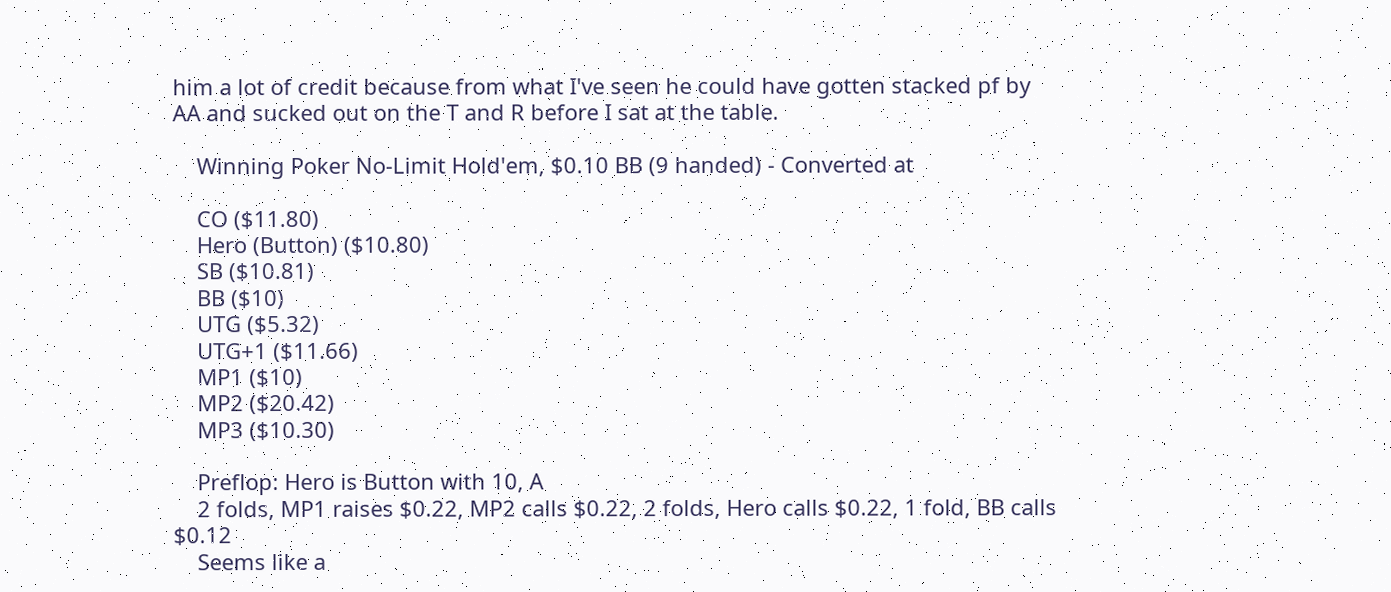him a lot of credit because from what I've seen he could have gotten stacked pf by AA and sucked out on the T and R before I sat at the table.

    Winning Poker No-Limit Hold'em, $0.10 BB (9 handed) - Converted at

    CO ($11.80)
    Hero (Button) ($10.80)
    SB ($10.81)
    BB ($10)
    UTG ($5.32)
    UTG+1 ($11.66)
    MP1 ($10)
    MP2 ($20.42)
    MP3 ($10.30)

    Preflop: Hero is Button with 10, A
    2 folds, MP1 raises $0.22, MP2 calls $0.22, 2 folds, Hero calls $0.22, 1 fold, BB calls $0.12
    Seems like a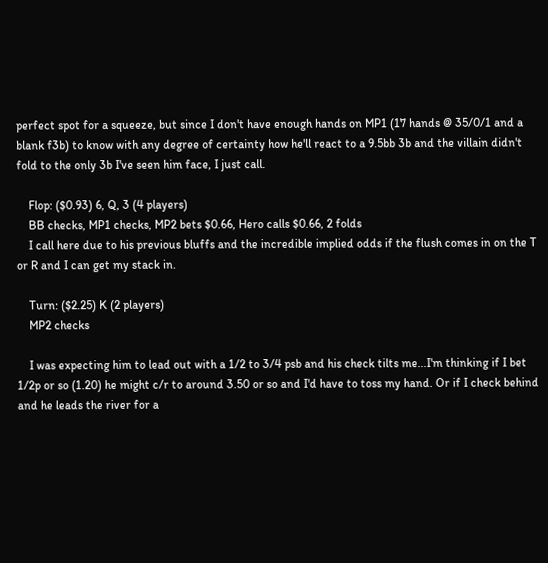perfect spot for a squeeze, but since I don't have enough hands on MP1 (17 hands @ 35/0/1 and a blank f3b) to know with any degree of certainty how he'll react to a 9.5bb 3b and the villain didn't fold to the only 3b I've seen him face, I just call.

    Flop: ($0.93) 6, Q, 3 (4 players)
    BB checks, MP1 checks, MP2 bets $0.66, Hero calls $0.66, 2 folds
    I call here due to his previous bluffs and the incredible implied odds if the flush comes in on the T or R and I can get my stack in.

    Turn: ($2.25) K (2 players)
    MP2 checks

    I was expecting him to lead out with a 1/2 to 3/4 psb and his check tilts me...I'm thinking if I bet 1/2p or so (1.20) he might c/r to around 3.50 or so and I'd have to toss my hand. Or if I check behind and he leads the river for a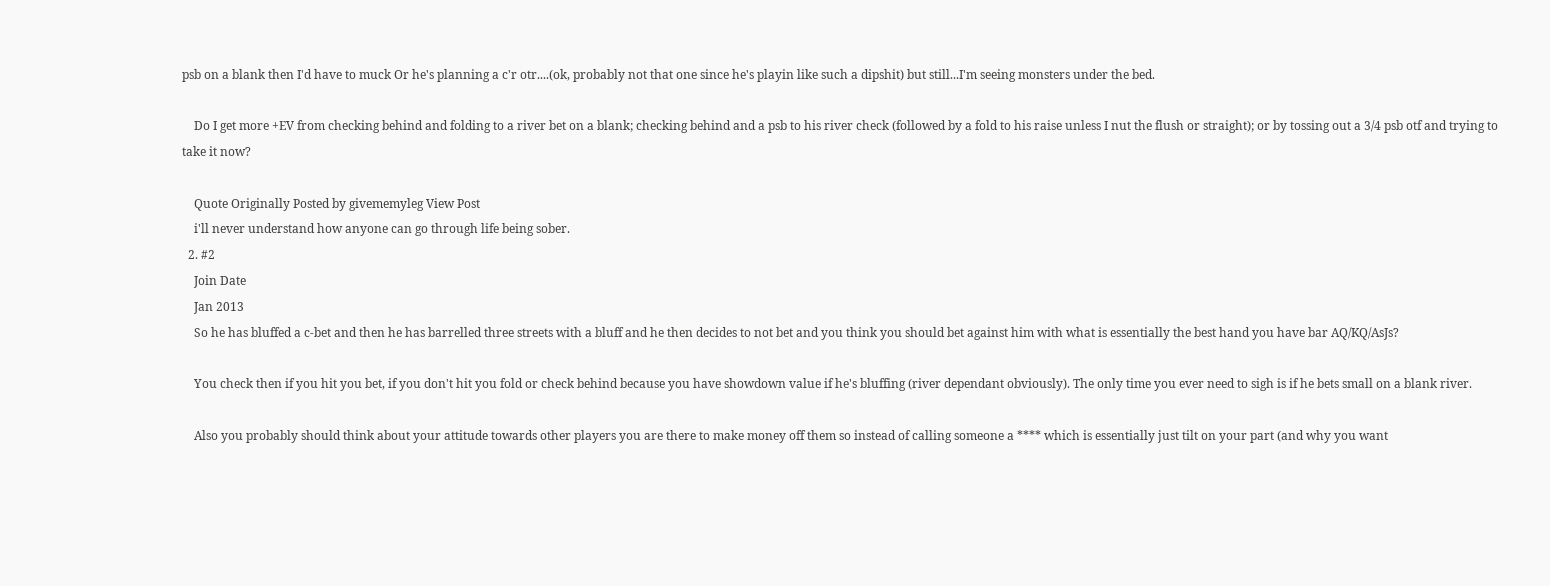psb on a blank then I'd have to muck Or he's planning a c'r otr....(ok, probably not that one since he's playin like such a dipshit) but still...I'm seeing monsters under the bed.

    Do I get more +EV from checking behind and folding to a river bet on a blank; checking behind and a psb to his river check (followed by a fold to his raise unless I nut the flush or straight); or by tossing out a 3/4 psb otf and trying to take it now?

    Quote Originally Posted by givememyleg View Post
    i'll never understand how anyone can go through life being sober.
  2. #2
    Join Date
    Jan 2013
    So he has bluffed a c-bet and then he has barrelled three streets with a bluff and he then decides to not bet and you think you should bet against him with what is essentially the best hand you have bar AQ/KQ/AsJs?

    You check then if you hit you bet, if you don't hit you fold or check behind because you have showdown value if he's bluffing (river dependant obviously). The only time you ever need to sigh is if he bets small on a blank river.

    Also you probably should think about your attitude towards other players you are there to make money off them so instead of calling someone a **** which is essentially just tilt on your part (and why you want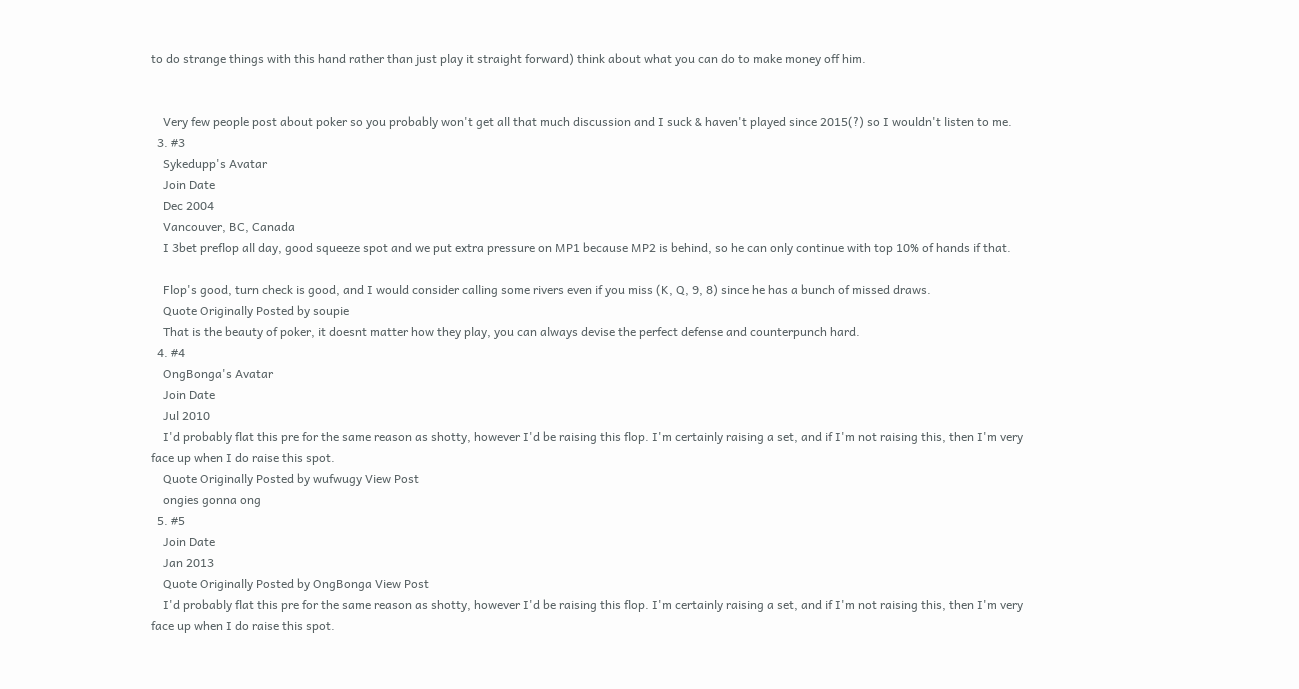to do strange things with this hand rather than just play it straight forward) think about what you can do to make money off him.


    Very few people post about poker so you probably won't get all that much discussion and I suck & haven't played since 2015(?) so I wouldn't listen to me.
  3. #3
    Sykedupp's Avatar
    Join Date
    Dec 2004
    Vancouver, BC, Canada
    I 3bet preflop all day, good squeeze spot and we put extra pressure on MP1 because MP2 is behind, so he can only continue with top 10% of hands if that.

    Flop's good, turn check is good, and I would consider calling some rivers even if you miss (K, Q, 9, 8) since he has a bunch of missed draws.
    Quote Originally Posted by soupie
    That is the beauty of poker, it doesnt matter how they play, you can always devise the perfect defense and counterpunch hard.
  4. #4
    OngBonga's Avatar
    Join Date
    Jul 2010
    I'd probably flat this pre for the same reason as shotty, however I'd be raising this flop. I'm certainly raising a set, and if I'm not raising this, then I'm very face up when I do raise this spot.
    Quote Originally Posted by wufwugy View Post
    ongies gonna ong
  5. #5
    Join Date
    Jan 2013
    Quote Originally Posted by OngBonga View Post
    I'd probably flat this pre for the same reason as shotty, however I'd be raising this flop. I'm certainly raising a set, and if I'm not raising this, then I'm very face up when I do raise this spot.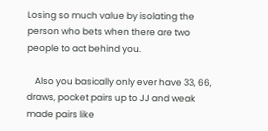Losing so much value by isolating the person who bets when there are two people to act behind you.

    Also you basically only ever have 33, 66, draws, pocket pairs up to JJ and weak made pairs like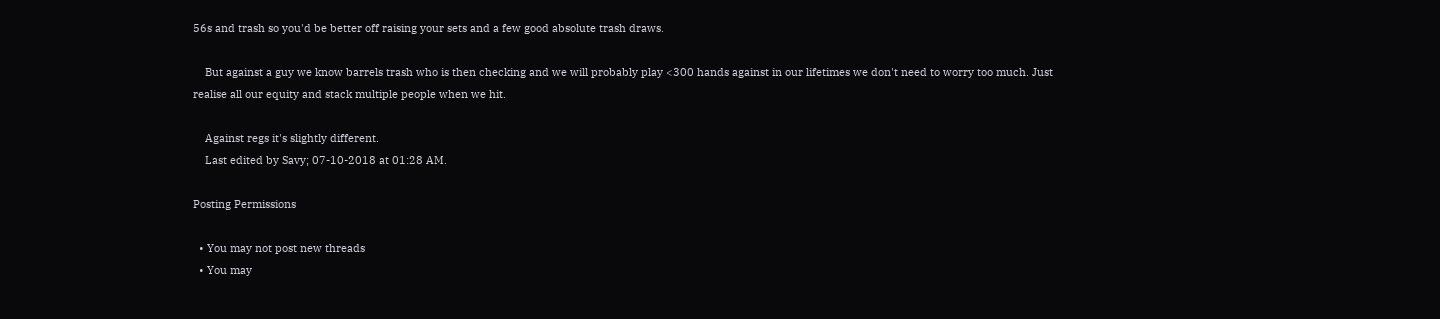56s and trash so you'd be better off raising your sets and a few good absolute trash draws.

    But against a guy we know barrels trash who is then checking and we will probably play <300 hands against in our lifetimes we don't need to worry too much. Just realise all our equity and stack multiple people when we hit.

    Against regs it's slightly different.
    Last edited by Savy; 07-10-2018 at 01:28 AM.

Posting Permissions

  • You may not post new threads
  • You may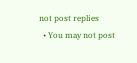not post replies
  • You may not post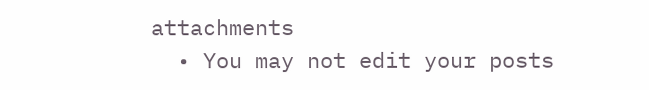attachments
  • You may not edit your posts